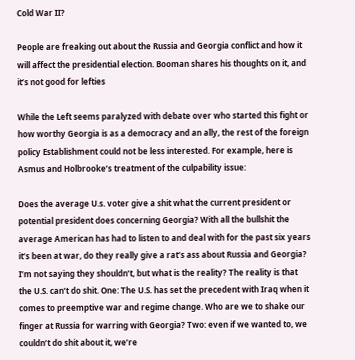Cold War II?

People are freaking out about the Russia and Georgia conflict and how it will affect the presidential election. Booman shares his thoughts on it, and it’s not good for lefties

While the Left seems paralyzed with debate over who started this fight or how worthy Georgia is as a democracy and an ally, the rest of the foreign policy Establishment could not be less interested. For example, here is Asmus and Holbrooke’s treatment of the culpability issue:

Does the average U.s. voter give a shit what the current president or potential president does concerning Georgia? With all the bullshit the average American has had to listen to and deal with for the past six years it’s been at war, do they really give a rat’s ass about Russia and Georgia? I’m not saying they shouldn’t, but what is the reality? The reality is that the U.S. can’t do shit. One: The U.S. has set the precedent with Iraq when it comes to preemptive war and regime change. Who are we to shake our finger at Russia for warring with Georgia? Two: even if we wanted to, we couldn’t do shit about it, we’re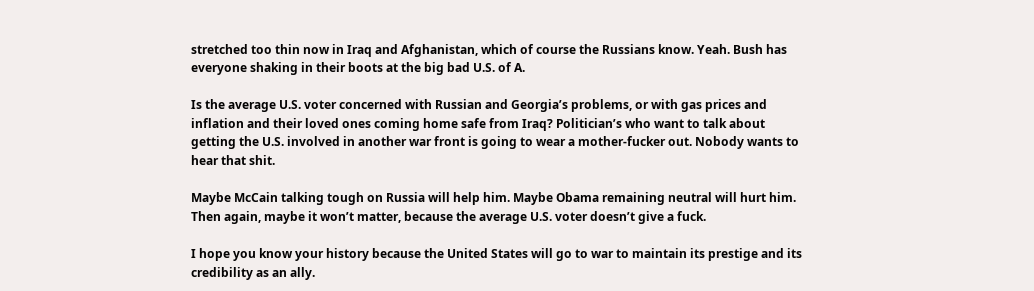stretched too thin now in Iraq and Afghanistan, which of course the Russians know. Yeah. Bush has everyone shaking in their boots at the big bad U.S. of A.

Is the average U.S. voter concerned with Russian and Georgia’s problems, or with gas prices and inflation and their loved ones coming home safe from Iraq? Politician’s who want to talk about getting the U.S. involved in another war front is going to wear a mother-fucker out. Nobody wants to hear that shit.

Maybe McCain talking tough on Russia will help him. Maybe Obama remaining neutral will hurt him. Then again, maybe it won’t matter, because the average U.S. voter doesn’t give a fuck.

I hope you know your history because the United States will go to war to maintain its prestige and its credibility as an ally.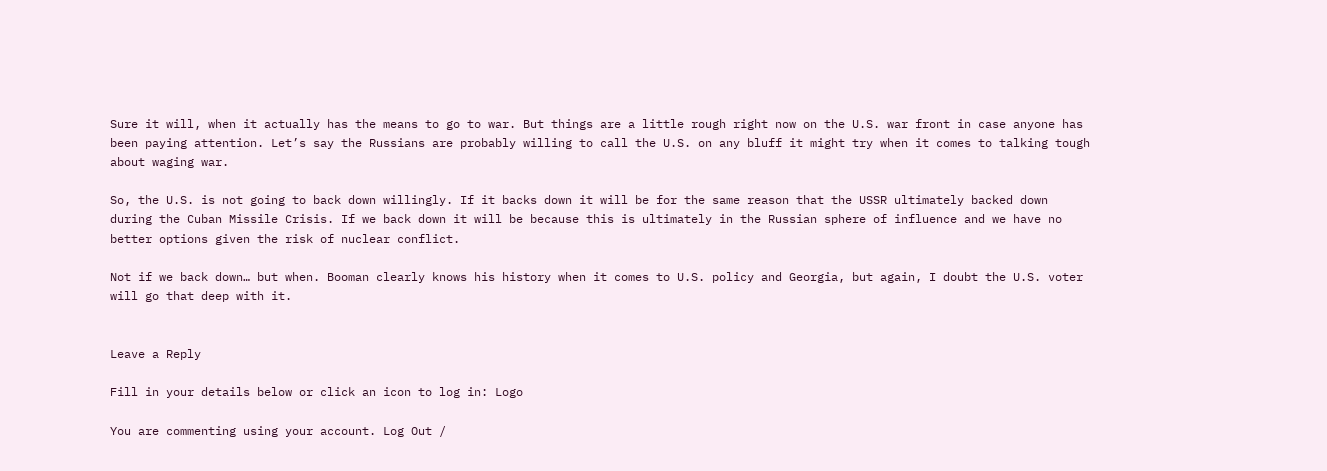Sure it will, when it actually has the means to go to war. But things are a little rough right now on the U.S. war front in case anyone has been paying attention. Let’s say the Russians are probably willing to call the U.S. on any bluff it might try when it comes to talking tough about waging war.

So, the U.S. is not going to back down willingly. If it backs down it will be for the same reason that the USSR ultimately backed down during the Cuban Missile Crisis. If we back down it will be because this is ultimately in the Russian sphere of influence and we have no better options given the risk of nuclear conflict.

Not if we back down… but when. Booman clearly knows his history when it comes to U.S. policy and Georgia, but again, I doubt the U.S. voter will go that deep with it.


Leave a Reply

Fill in your details below or click an icon to log in: Logo

You are commenting using your account. Log Out /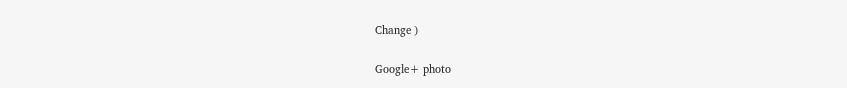Change )

Google+ photo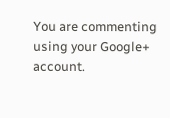You are commenting using your Google+ account.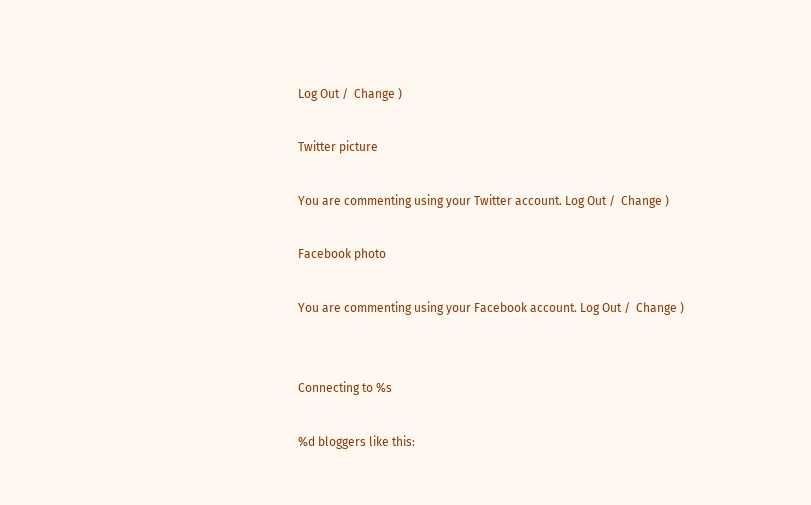Log Out /  Change )

Twitter picture

You are commenting using your Twitter account. Log Out /  Change )

Facebook photo

You are commenting using your Facebook account. Log Out /  Change )


Connecting to %s

%d bloggers like this: